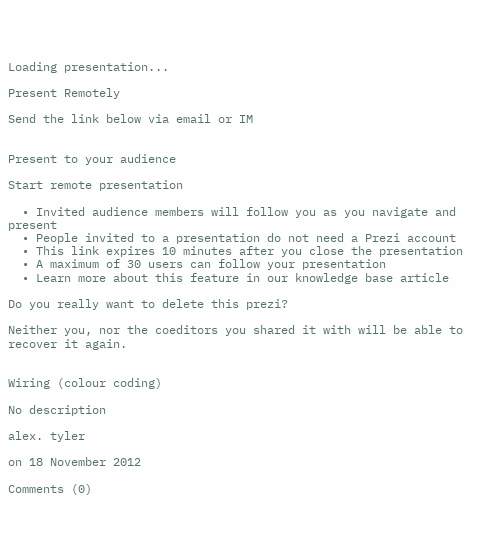Loading presentation...

Present Remotely

Send the link below via email or IM


Present to your audience

Start remote presentation

  • Invited audience members will follow you as you navigate and present
  • People invited to a presentation do not need a Prezi account
  • This link expires 10 minutes after you close the presentation
  • A maximum of 30 users can follow your presentation
  • Learn more about this feature in our knowledge base article

Do you really want to delete this prezi?

Neither you, nor the coeditors you shared it with will be able to recover it again.


Wiring (colour coding)

No description

alex. tyler

on 18 November 2012

Comments (0)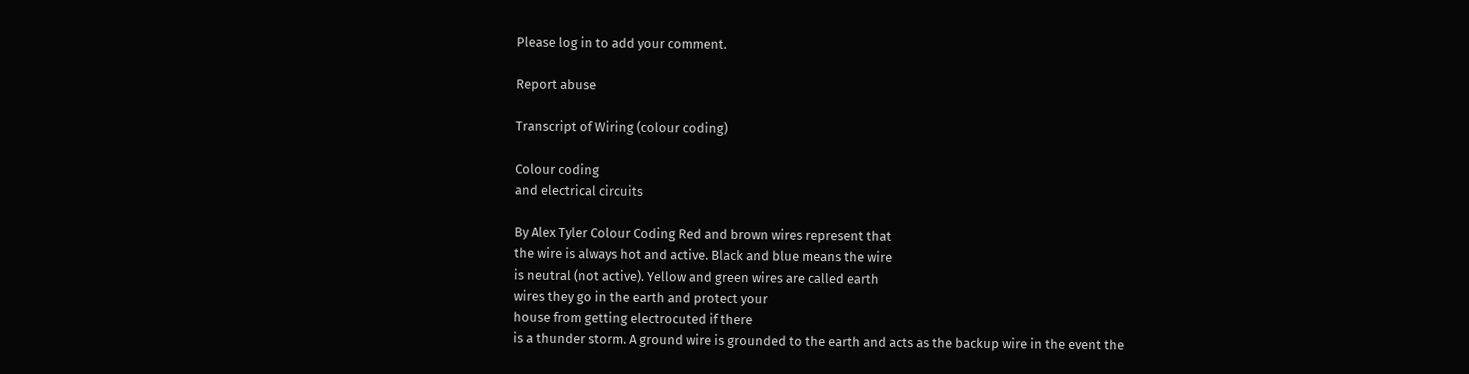Please log in to add your comment.

Report abuse

Transcript of Wiring (colour coding)

Colour coding
and electrical circuits

By Alex Tyler Colour Coding Red and brown wires represent that
the wire is always hot and active. Black and blue means the wire
is neutral (not active). Yellow and green wires are called earth
wires they go in the earth and protect your
house from getting electrocuted if there
is a thunder storm. A ground wire is grounded to the earth and acts as the backup wire in the event the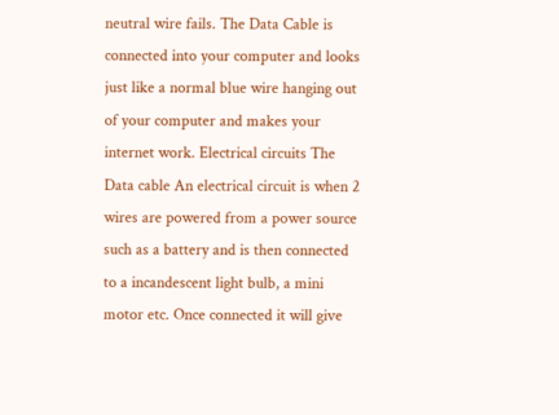neutral wire fails. The Data Cable is connected into your computer and looks just like a normal blue wire hanging out of your computer and makes your internet work. Electrical circuits The Data cable An electrical circuit is when 2 wires are powered from a power source such as a battery and is then connected to a incandescent light bulb, a mini motor etc. Once connected it will give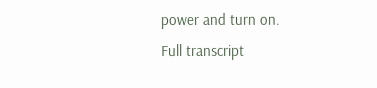power and turn on.
Full transcript